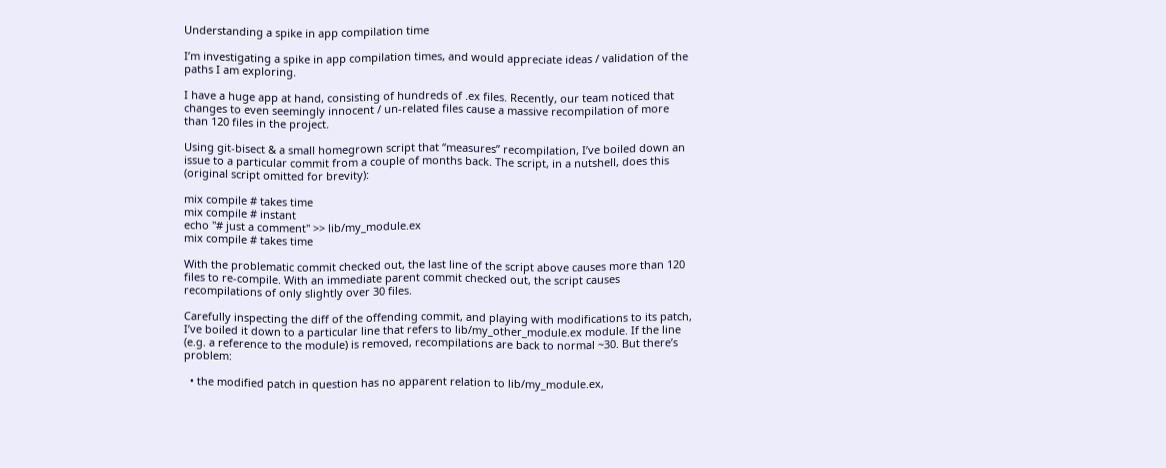Understanding a spike in app compilation time

I’m investigating a spike in app compilation times, and would appreciate ideas / validation of the paths I am exploring.

I have a huge app at hand, consisting of hundreds of .ex files. Recently, our team noticed that changes to even seemingly innocent / un-related files cause a massive recompilation of more than 120 files in the project.

Using git-bisect & a small homegrown script that “measures” recompilation, I’ve boiled down an issue to a particular commit from a couple of months back. The script, in a nutshell, does this (original script omitted for brevity):

mix compile # takes time
mix compile # instant
echo "# just a comment" >> lib/my_module.ex
mix compile # takes time

With the problematic commit checked out, the last line of the script above causes more than 120 files to re-compile. With an immediate parent commit checked out, the script causes recompilations of only slightly over 30 files.

Carefully inspecting the diff of the offending commit, and playing with modifications to its patch, I’ve boiled it down to a particular line that refers to lib/my_other_module.ex module. If the line (e.g. a reference to the module) is removed, recompilations are back to normal ~30. But there’s problem:

  • the modified patch in question has no apparent relation to lib/my_module.ex,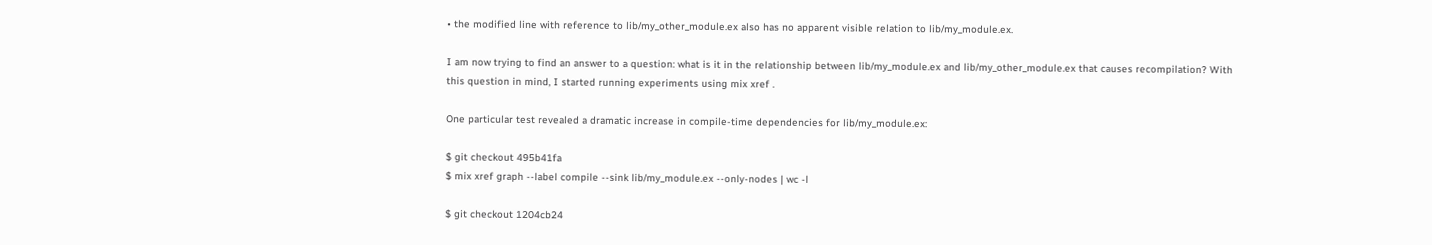• the modified line with reference to lib/my_other_module.ex also has no apparent visible relation to lib/my_module.ex.

I am now trying to find an answer to a question: what is it in the relationship between lib/my_module.ex and lib/my_other_module.ex that causes recompilation? With this question in mind, I started running experiments using mix xref .

One particular test revealed a dramatic increase in compile-time dependencies for lib/my_module.ex:

$ git checkout 495b41fa
$ mix xref graph --label compile --sink lib/my_module.ex --only-nodes | wc -l

$ git checkout 1204cb24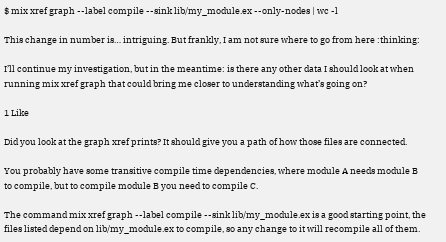$ mix xref graph --label compile --sink lib/my_module.ex --only-nodes | wc -l

This change in number is… intriguing. But frankly, I am not sure where to go from here :thinking:

I’ll continue my investigation, but in the meantime: is there any other data I should look at when running mix xref graph that could bring me closer to understanding what’s going on?

1 Like

Did you look at the graph xref prints? It should give you a path of how those files are connected.

You probably have some transitive compile time dependencies, where module A needs module B to compile, but to compile module B you need to compile C.

The command mix xref graph --label compile --sink lib/my_module.ex is a good starting point, the files listed depend on lib/my_module.ex to compile, so any change to it will recompile all of them.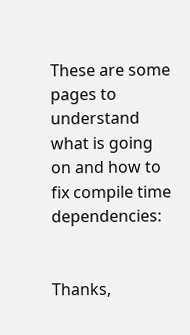These are some pages to understand what is going on and how to fix compile time dependencies:


Thanks,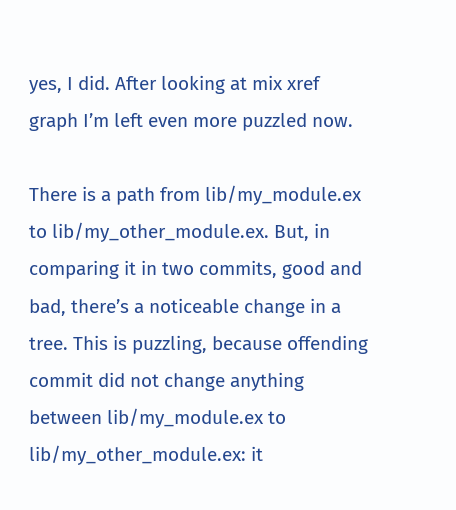yes, I did. After looking at mix xref graph I’m left even more puzzled now.

There is a path from lib/my_module.ex to lib/my_other_module.ex. But, in comparing it in two commits, good and bad, there’s a noticeable change in a tree. This is puzzling, because offending commit did not change anything between lib/my_module.ex to lib/my_other_module.ex: it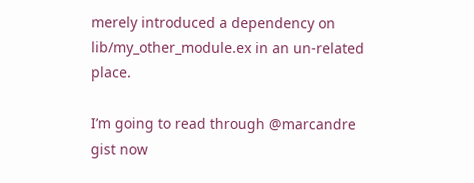merely introduced a dependency on lib/my_other_module.ex in an un-related place.

I’m going to read through @marcandre gist now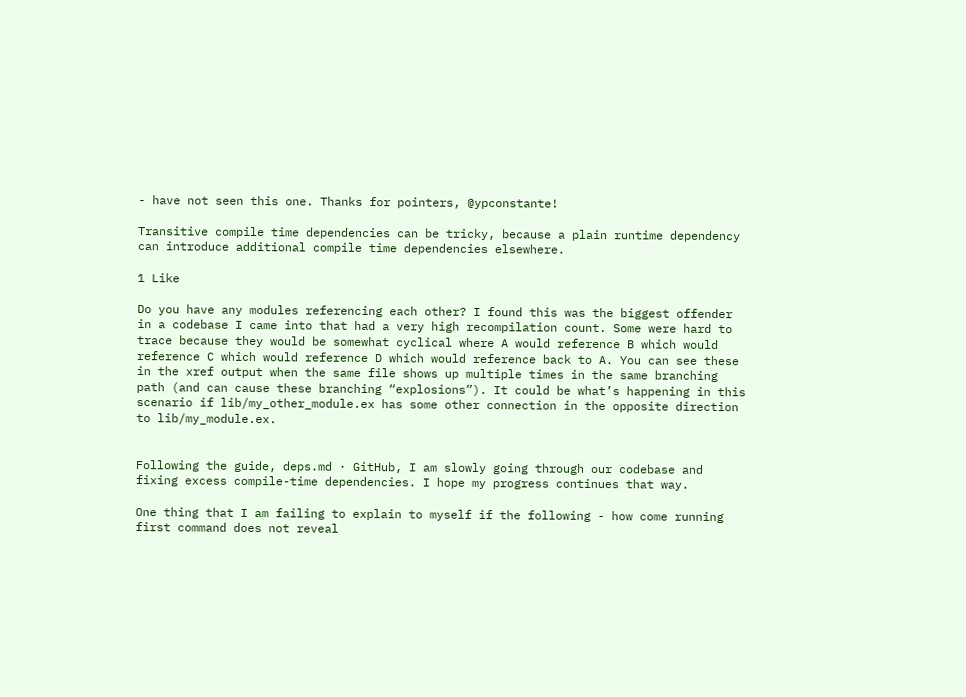- have not seen this one. Thanks for pointers, @ypconstante!

Transitive compile time dependencies can be tricky, because a plain runtime dependency can introduce additional compile time dependencies elsewhere.

1 Like

Do you have any modules referencing each other? I found this was the biggest offender in a codebase I came into that had a very high recompilation count. Some were hard to trace because they would be somewhat cyclical where A would reference B which would reference C which would reference D which would reference back to A. You can see these in the xref output when the same file shows up multiple times in the same branching path (and can cause these branching “explosions”). It could be what’s happening in this scenario if lib/my_other_module.ex has some other connection in the opposite direction to lib/my_module.ex.


Following the guide, deps.md · GitHub, I am slowly going through our codebase and fixing excess compile-time dependencies. I hope my progress continues that way.

One thing that I am failing to explain to myself if the following - how come running first command does not reveal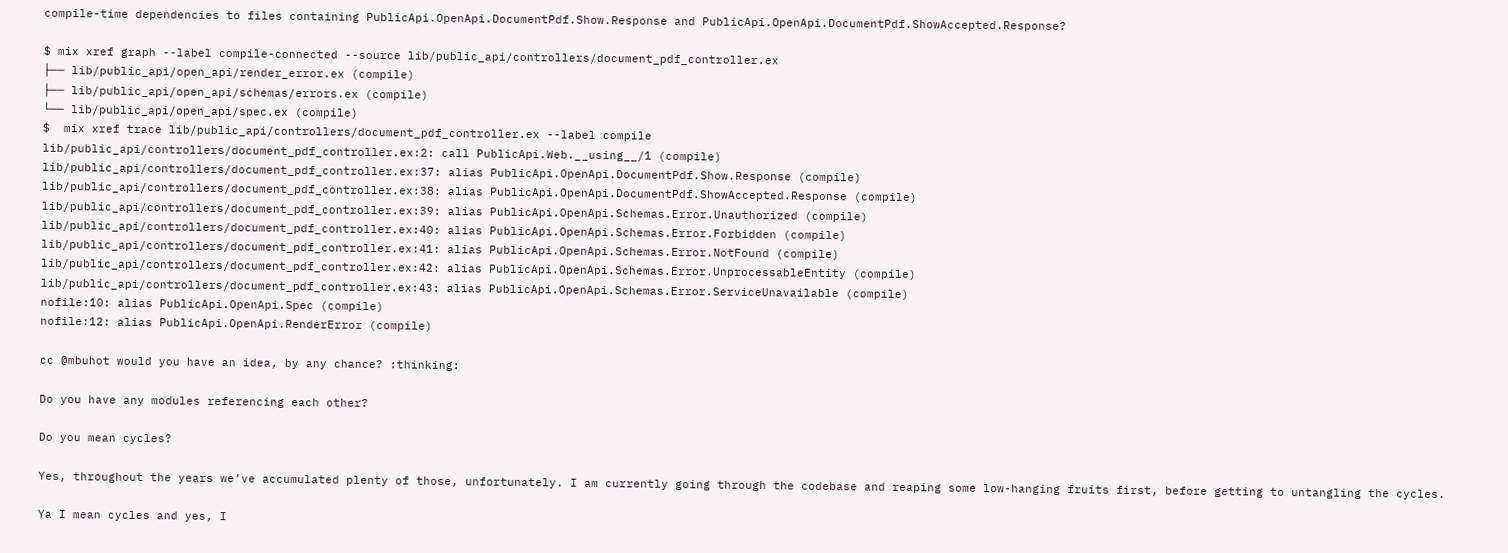compile-time dependencies to files containing PublicApi.OpenApi.DocumentPdf.Show.Response and PublicApi.OpenApi.DocumentPdf.ShowAccepted.Response?

$ mix xref graph --label compile-connected --source lib/public_api/controllers/document_pdf_controller.ex
├── lib/public_api/open_api/render_error.ex (compile)
├── lib/public_api/open_api/schemas/errors.ex (compile)
└── lib/public_api/open_api/spec.ex (compile)
$  mix xref trace lib/public_api/controllers/document_pdf_controller.ex --label compile
lib/public_api/controllers/document_pdf_controller.ex:2: call PublicApi.Web.__using__/1 (compile)
lib/public_api/controllers/document_pdf_controller.ex:37: alias PublicApi.OpenApi.DocumentPdf.Show.Response (compile)
lib/public_api/controllers/document_pdf_controller.ex:38: alias PublicApi.OpenApi.DocumentPdf.ShowAccepted.Response (compile)
lib/public_api/controllers/document_pdf_controller.ex:39: alias PublicApi.OpenApi.Schemas.Error.Unauthorized (compile)
lib/public_api/controllers/document_pdf_controller.ex:40: alias PublicApi.OpenApi.Schemas.Error.Forbidden (compile)
lib/public_api/controllers/document_pdf_controller.ex:41: alias PublicApi.OpenApi.Schemas.Error.NotFound (compile)
lib/public_api/controllers/document_pdf_controller.ex:42: alias PublicApi.OpenApi.Schemas.Error.UnprocessableEntity (compile)
lib/public_api/controllers/document_pdf_controller.ex:43: alias PublicApi.OpenApi.Schemas.Error.ServiceUnavailable (compile)
nofile:10: alias PublicApi.OpenApi.Spec (compile)
nofile:12: alias PublicApi.OpenApi.RenderError (compile)

cc @mbuhot would you have an idea, by any chance? :thinking:

Do you have any modules referencing each other?

Do you mean cycles?

Yes, throughout the years we’ve accumulated plenty of those, unfortunately. I am currently going through the codebase and reaping some low-hanging fruits first, before getting to untangling the cycles.

Ya I mean cycles and yes, I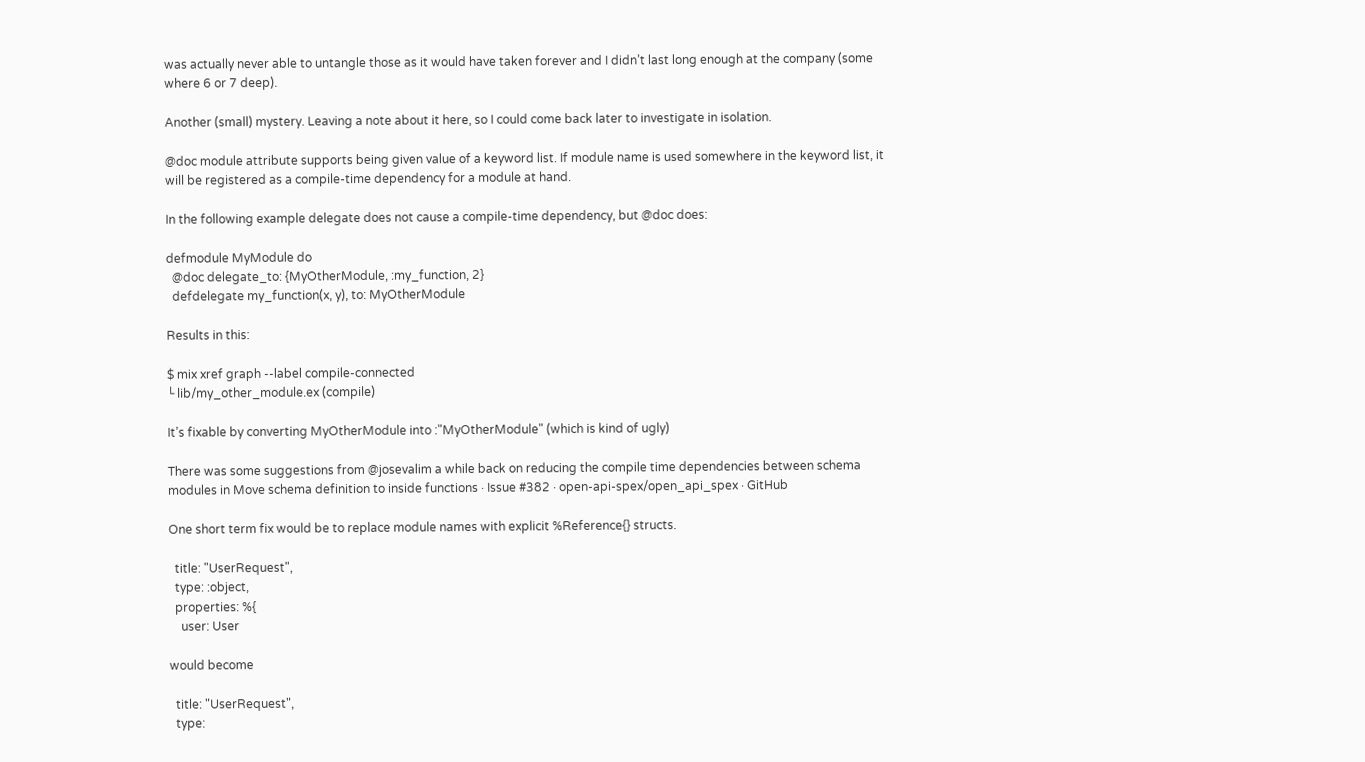was actually never able to untangle those as it would have taken forever and I didn’t last long enough at the company (some where 6 or 7 deep).

Another (small) mystery. Leaving a note about it here, so I could come back later to investigate in isolation.

@doc module attribute supports being given value of a keyword list. If module name is used somewhere in the keyword list, it will be registered as a compile-time dependency for a module at hand.

In the following example delegate does not cause a compile-time dependency, but @doc does:

defmodule MyModule do
  @doc delegate_to: {MyOtherModule, :my_function, 2}
  defdelegate my_function(x, y), to: MyOtherModule

Results in this:

$ mix xref graph --label compile-connected
└ lib/my_other_module.ex (compile)

It’s fixable by converting MyOtherModule into :"MyOtherModule" (which is kind of ugly)

There was some suggestions from @josevalim a while back on reducing the compile time dependencies between schema modules in Move schema definition to inside functions · Issue #382 · open-api-spex/open_api_spex · GitHub

One short term fix would be to replace module names with explicit %Reference{} structs.

  title: "UserRequest",
  type: :object,
  properties: %{
    user: User

would become

  title: "UserRequest",
  type: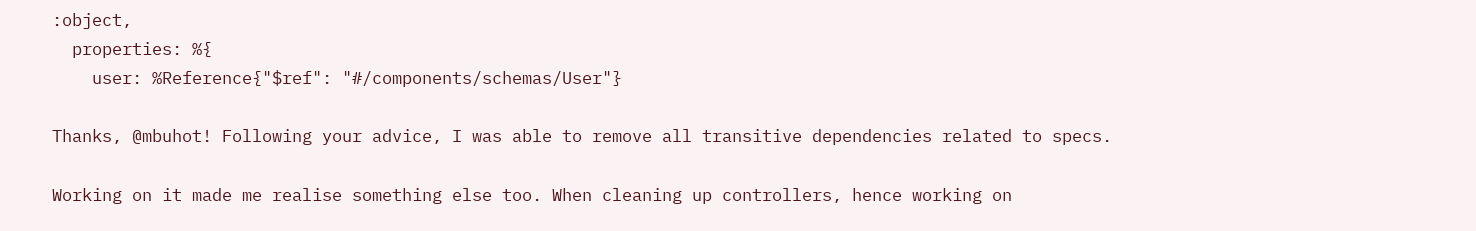:object,
  properties: %{
    user: %Reference{"$ref": "#/components/schemas/User"}

Thanks, @mbuhot! Following your advice, I was able to remove all transitive dependencies related to specs.

Working on it made me realise something else too. When cleaning up controllers, hence working on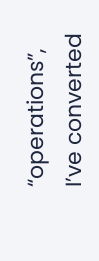“operations”, I’ve converted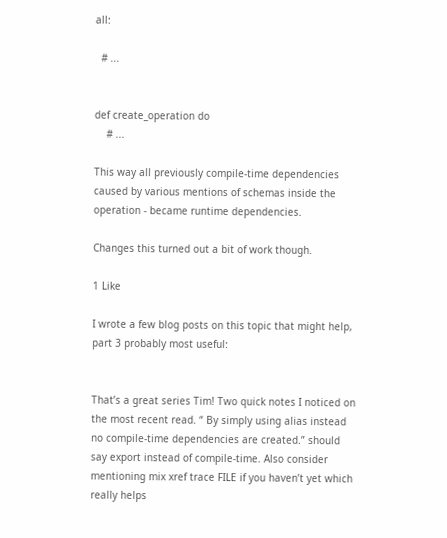all:

  # ...


def create_operation do
    # ...

This way all previously compile-time dependencies caused by various mentions of schemas inside the operation - became runtime dependencies.

Changes this turned out a bit of work though.

1 Like

I wrote a few blog posts on this topic that might help, part 3 probably most useful:


That’s a great series Tim! Two quick notes I noticed on the most recent read. “ By simply using alias instead no compile-time dependencies are created.” should say export instead of compile-time. Also consider mentioning mix xref trace FILE if you haven’t yet which really helps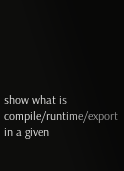show what is compile/runtime/export in a given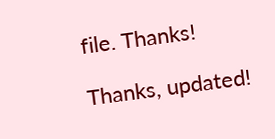file. Thanks!

Thanks, updated!